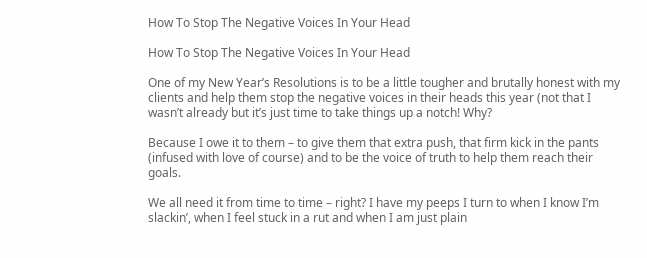How To Stop The Negative Voices In Your Head

How To Stop The Negative Voices In Your Head

One of my New Year’s Resolutions is to be a little tougher and brutally honest with my clients and help them stop the negative voices in their heads this year (not that I wasn’t already but it’s just time to take things up a notch! Why?

Because I owe it to them – to give them that extra push, that firm kick in the pants (infused with love of course) and to be the voice of truth to help them reach their goals.

We all need it from time to time – right? I have my peeps I turn to when I know I’m slackin’, when I feel stuck in a rut and when I am just plain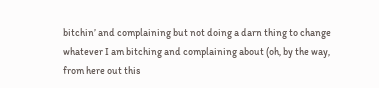bitchin’ and complaining but not doing a darn thing to change whatever I am bitching and complaining about (oh, by the way, from here out this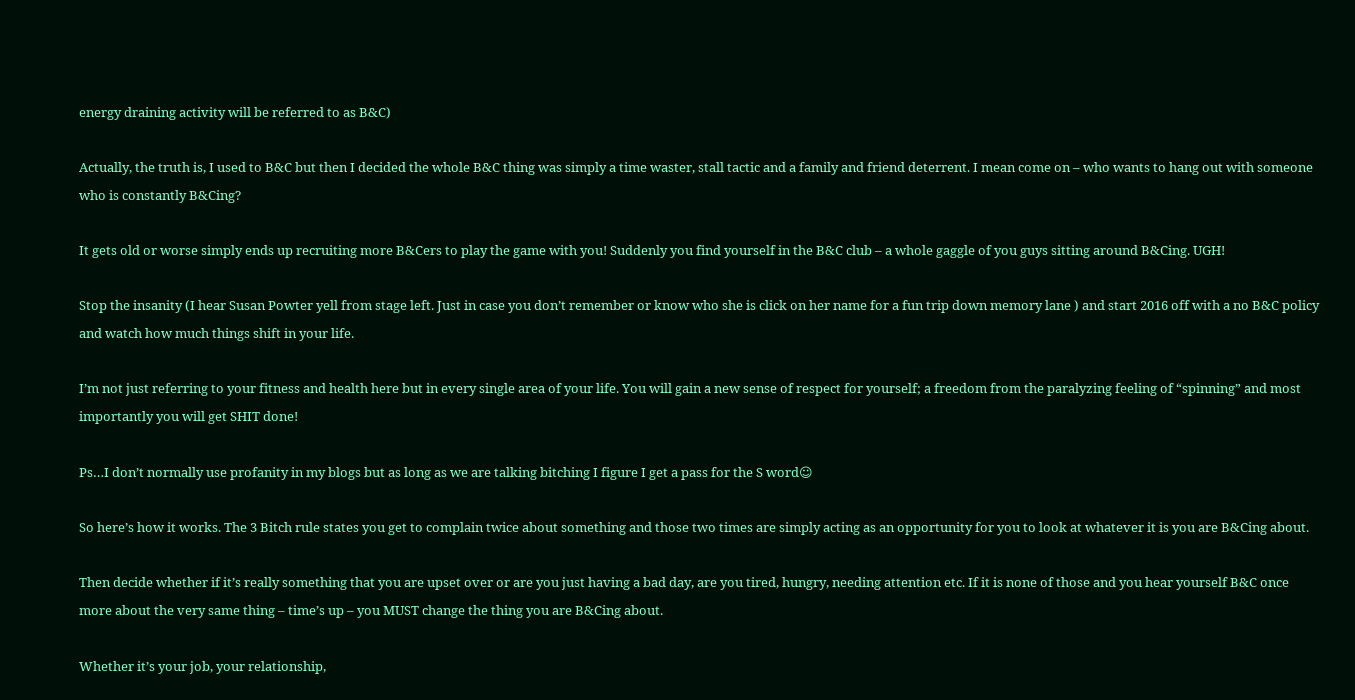energy draining activity will be referred to as B&C)

Actually, the truth is, I used to B&C but then I decided the whole B&C thing was simply a time waster, stall tactic and a family and friend deterrent. I mean come on – who wants to hang out with someone who is constantly B&Cing?

It gets old or worse simply ends up recruiting more B&Cers to play the game with you! Suddenly you find yourself in the B&C club – a whole gaggle of you guys sitting around B&Cing. UGH!

Stop the insanity (I hear Susan Powter yell from stage left. Just in case you don’t remember or know who she is click on her name for a fun trip down memory lane ) and start 2016 off with a no B&C policy and watch how much things shift in your life.

I’m not just referring to your fitness and health here but in every single area of your life. You will gain a new sense of respect for yourself; a freedom from the paralyzing feeling of “spinning” and most importantly you will get SHIT done!

Ps…I don’t normally use profanity in my blogs but as long as we are talking bitching I figure I get a pass for the S word☺

So here’s how it works. The 3 Bitch rule states you get to complain twice about something and those two times are simply acting as an opportunity for you to look at whatever it is you are B&Cing about.

Then decide whether if it’s really something that you are upset over or are you just having a bad day, are you tired, hungry, needing attention etc. If it is none of those and you hear yourself B&C once more about the very same thing – time’s up – you MUST change the thing you are B&Cing about.

Whether it’s your job, your relationship,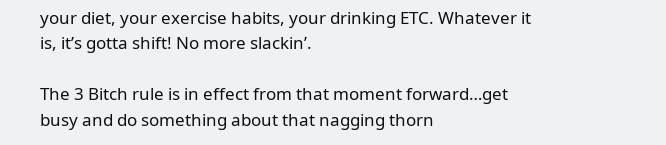your diet, your exercise habits, your drinking ETC. Whatever it is, it’s gotta shift! No more slackin’.

The 3 Bitch rule is in effect from that moment forward…get busy and do something about that nagging thorn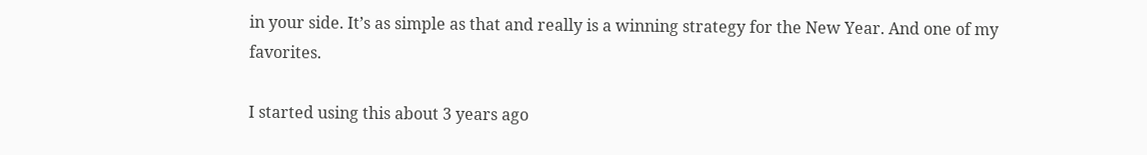in your side. It’s as simple as that and really is a winning strategy for the New Year. And one of my favorites.

I started using this about 3 years ago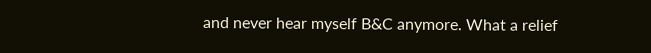and never hear myself B&C anymore. What a relief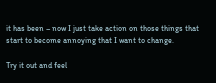it has been – now I just take action on those things that start to become annoying that I want to change.

Try it out and feel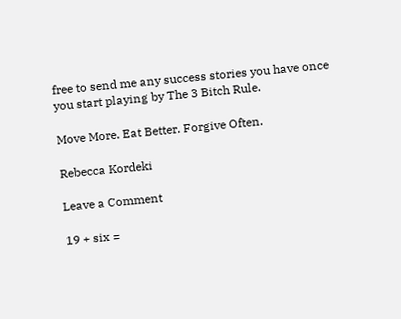free to send me any success stories you have once you start playing by The 3 Bitch Rule.

Move More. Eat Better. Forgive Often.

Rebecca Kordeki

Leave a Comment

19 + six =